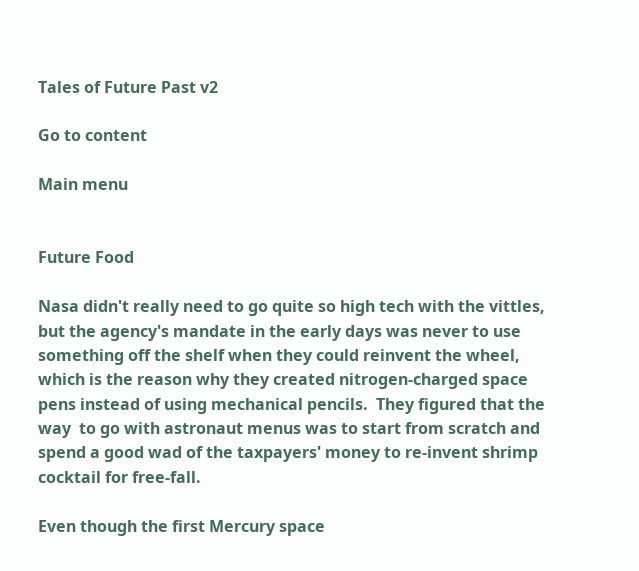Tales of Future Past v2

Go to content

Main menu


Future Food

Nasa didn't really need to go quite so high tech with the vittles, but the agency's mandate in the early days was never to use something off the shelf when they could reinvent the wheel, which is the reason why they created nitrogen-charged space pens instead of using mechanical pencils.  They figured that the way  to go with astronaut menus was to start from scratch and spend a good wad of the taxpayers' money to re-invent shrimp cocktail for free-fall.

Even though the first Mercury space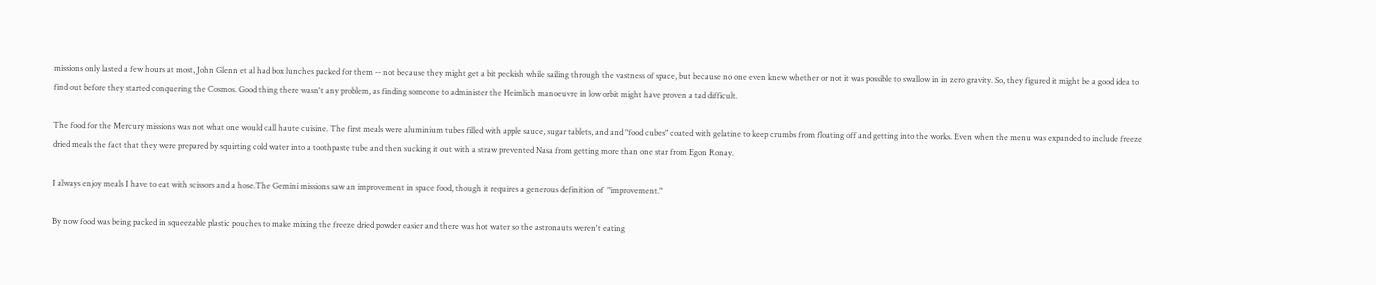missions only lasted a few hours at most, John Glenn et al had box lunches packed for them -- not because they might get a bit peckish while sailing through the vastness of space, but because no one even knew whether or not it was possible to swallow in in zero gravity. So, they figured it might be a good idea to find out before they started conquering the Cosmos. Good thing there wasn't any problem, as finding someone to administer the Heimlich manoeuvre in low orbit might have proven a tad difficult.

The food for the Mercury missions was not what one would call haute cuisine. The first meals were aluminium tubes filled with apple sauce, sugar tablets, and and "food cubes" coated with gelatine to keep crumbs from floating off and getting into the works. Even when the menu was expanded to include freeze dried meals the fact that they were prepared by squirting cold water into a toothpaste tube and then sucking it out with a straw prevented Nasa from getting more than one star from Egon Ronay.

I always enjoy meals I have to eat with scissors and a hose.The Gemini missions saw an improvement in space food, though it requires a generous definition of  "improvement."

By now food was being packed in squeezable plastic pouches to make mixing the freeze dried powder easier and there was hot water so the astronauts weren't eating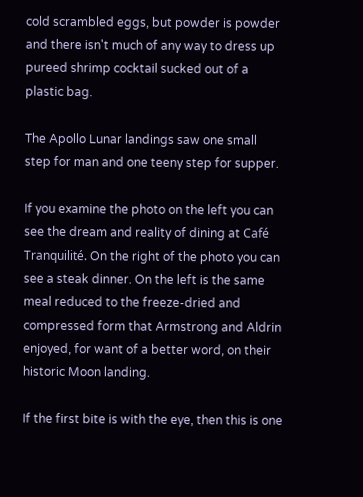cold scrambled eggs, but powder is powder and there isn't much of any way to dress up pureed shrimp cocktail sucked out of a plastic bag.

The Apollo Lunar landings saw one small step for man and one teeny step for supper.

If you examine the photo on the left you can see the dream and reality of dining at Café Tranquilité. On the right of the photo you can see a steak dinner. On the left is the same meal reduced to the freeze-dried and compressed form that Armstrong and Aldrin enjoyed, for want of a better word, on their historic Moon landing.

If the first bite is with the eye, then this is one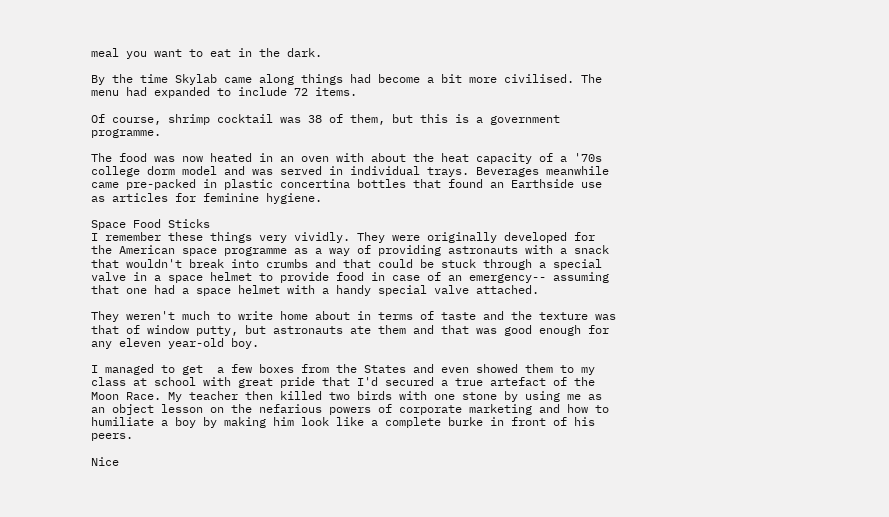meal you want to eat in the dark.

By the time Skylab came along things had become a bit more civilised. The menu had expanded to include 72 items.

Of course, shrimp cocktail was 38 of them, but this is a government programme.

The food was now heated in an oven with about the heat capacity of a '70s college dorm model and was served in individual trays. Beverages meanwhile came pre-packed in plastic concertina bottles that found an Earthside use as articles for feminine hygiene.

Space Food Sticks
I remember these things very vividly. They were originally developed for the American space programme as a way of providing astronauts with a snack that wouldn't break into crumbs and that could be stuck through a special valve in a space helmet to provide food in case of an emergency-- assuming that one had a space helmet with a handy special valve attached.

They weren't much to write home about in terms of taste and the texture was that of window putty, but astronauts ate them and that was good enough for any eleven year-old boy.

I managed to get  a few boxes from the States and even showed them to my class at school with great pride that I'd secured a true artefact of the Moon Race. My teacher then killed two birds with one stone by using me as an object lesson on the nefarious powers of corporate marketing and how to humiliate a boy by making him look like a complete burke in front of his peers.

Nice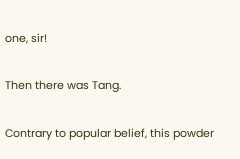one, sir!

Then there was Tang.

Contrary to popular belief, this powder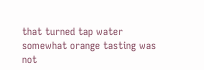that turned tap water somewhat orange tasting was not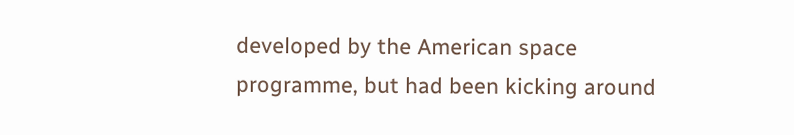developed by the American space programme, but had been kicking around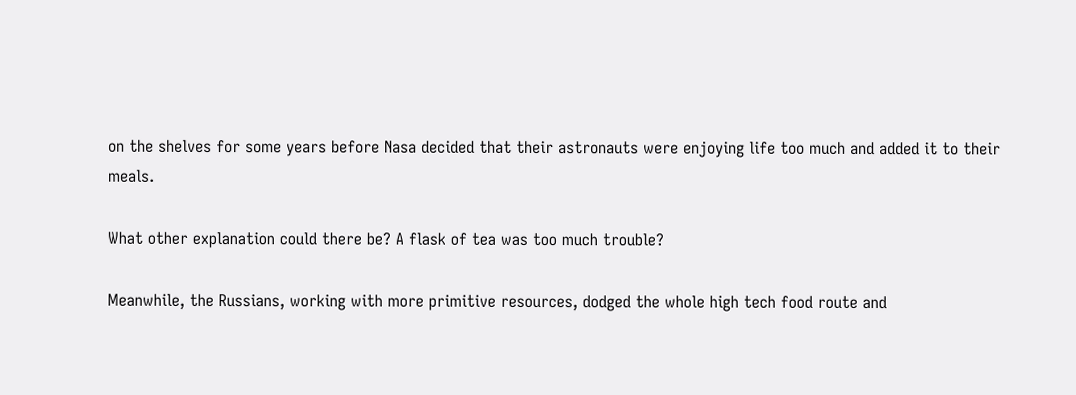on the shelves for some years before Nasa decided that their astronauts were enjoying life too much and added it to their meals.

What other explanation could there be? A flask of tea was too much trouble?

Meanwhile, the Russians, working with more primitive resources, dodged the whole high tech food route and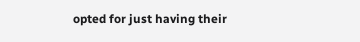opted for just having their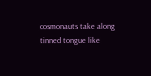cosmonauts take along tinned tongue like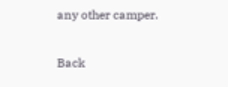any other camper.

Back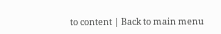to content | Back to main menu